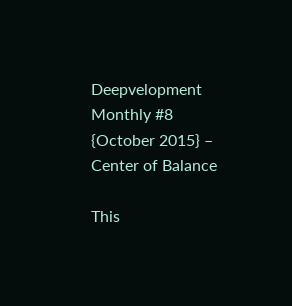Deepvelopment Monthly #8 {October 2015} – Center of Balance

This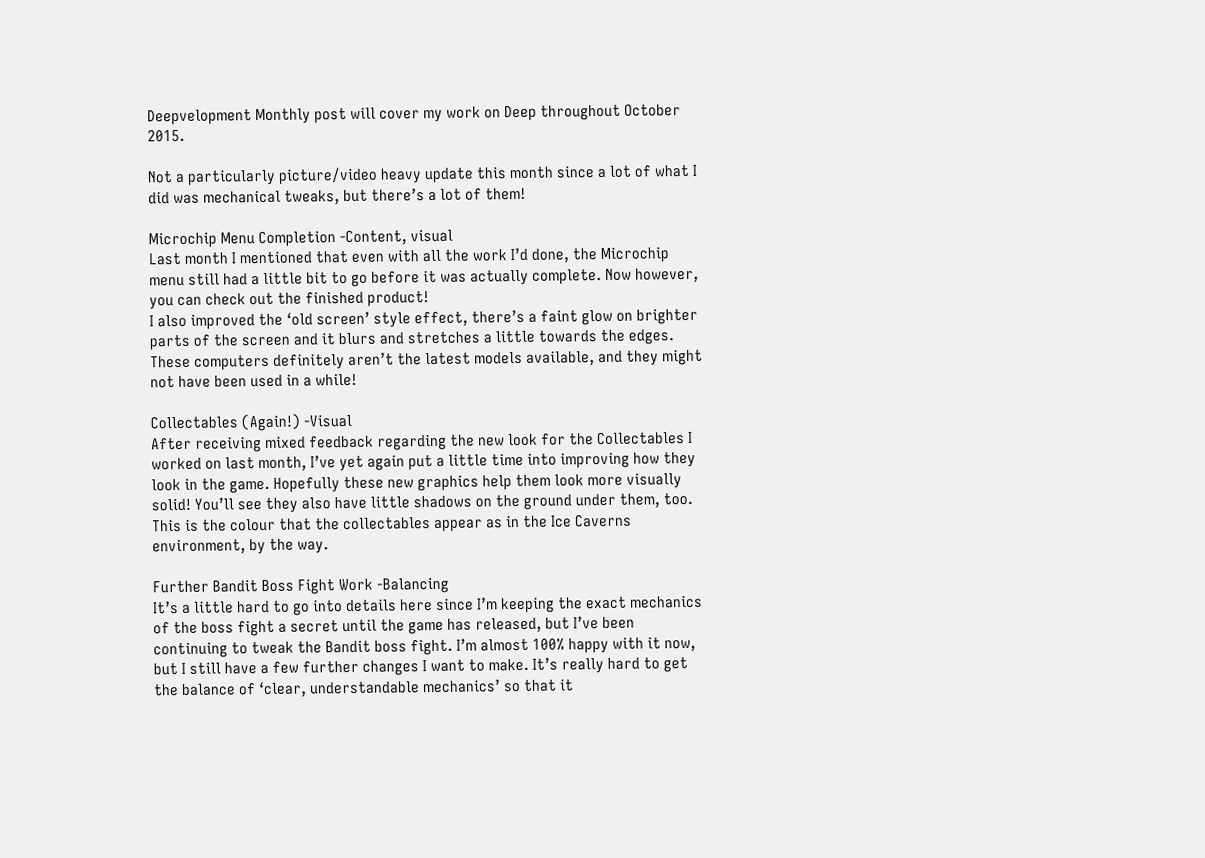Deepvelopment Monthly post will cover my work on Deep throughout October 2015.

Not a particularly picture/video heavy update this month since a lot of what I did was mechanical tweaks, but there’s a lot of them!

Microchip Menu Completion -Content, visual
Last month I mentioned that even with all the work I’d done, the Microchip menu still had a little bit to go before it was actually complete. Now however, you can check out the finished product!
I also improved the ‘old screen’ style effect, there’s a faint glow on brighter parts of the screen and it blurs and stretches a little towards the edges. These computers definitely aren’t the latest models available, and they might not have been used in a while!

Collectables (Again!) -Visual
After receiving mixed feedback regarding the new look for the Collectables I worked on last month, I’ve yet again put a little time into improving how they look in the game. Hopefully these new graphics help them look more visually solid! You’ll see they also have little shadows on the ground under them, too.
This is the colour that the collectables appear as in the Ice Caverns environment, by the way.

Further Bandit Boss Fight Work -Balancing
It’s a little hard to go into details here since I’m keeping the exact mechanics of the boss fight a secret until the game has released, but I’ve been continuing to tweak the Bandit boss fight. I’m almost 100% happy with it now, but I still have a few further changes I want to make. It’s really hard to get the balance of ‘clear, understandable mechanics’ so that it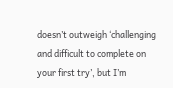doesn’t outweigh ‘challenging and difficult to complete on your first try’, but I’m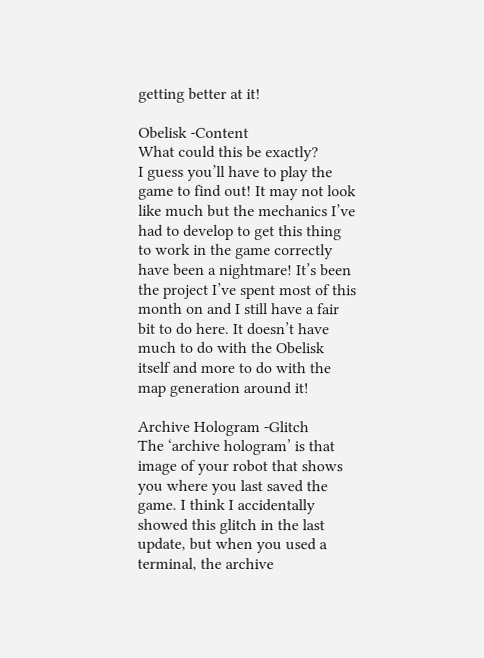getting better at it!

Obelisk -Content
What could this be exactly?
I guess you’ll have to play the game to find out! It may not look like much but the mechanics I’ve had to develop to get this thing to work in the game correctly have been a nightmare! It’s been the project I’ve spent most of this month on and I still have a fair bit to do here. It doesn’t have much to do with the Obelisk itself and more to do with the map generation around it!

Archive Hologram -Glitch
The ‘archive hologram’ is that image of your robot that shows you where you last saved the game. I think I accidentally showed this glitch in the last update, but when you used a terminal, the archive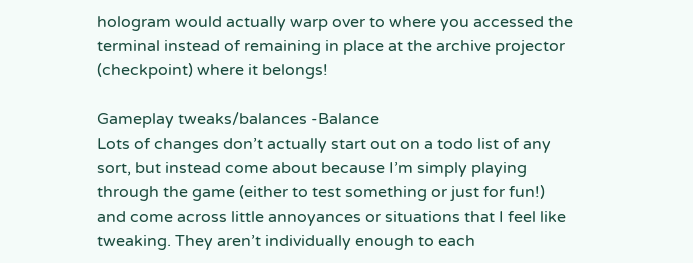hologram would actually warp over to where you accessed the terminal instead of remaining in place at the archive projector (checkpoint) where it belongs!

Gameplay tweaks/balances -Balance
Lots of changes don’t actually start out on a todo list of any sort, but instead come about because I’m simply playing through the game (either to test something or just for fun!) and come across little annoyances or situations that I feel like tweaking. They aren’t individually enough to each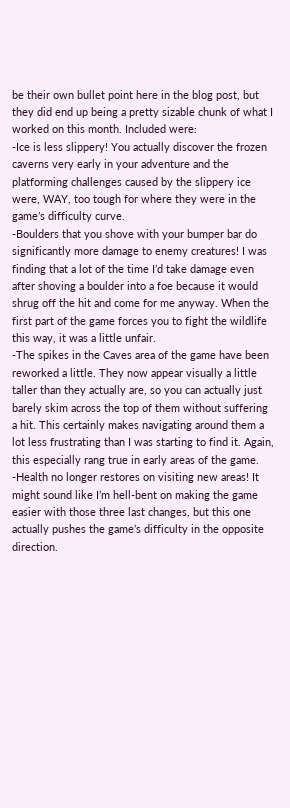be their own bullet point here in the blog post, but they did end up being a pretty sizable chunk of what I worked on this month. Included were:
-Ice is less slippery! You actually discover the frozen caverns very early in your adventure and the platforming challenges caused by the slippery ice were, WAY, too tough for where they were in the game’s difficulty curve.
-Boulders that you shove with your bumper bar do significantly more damage to enemy creatures! I was finding that a lot of the time I’d take damage even after shoving a boulder into a foe because it would shrug off the hit and come for me anyway. When the first part of the game forces you to fight the wildlife this way, it was a little unfair.
-The spikes in the Caves area of the game have been reworked a little. They now appear visually a little taller than they actually are, so you can actually just barely skim across the top of them without suffering a hit. This certainly makes navigating around them a lot less frustrating than I was starting to find it. Again, this especially rang true in early areas of the game.
-Health no longer restores on visiting new areas! It might sound like I’m hell-bent on making the game easier with those three last changes, but this one actually pushes the game’s difficulty in the opposite direction.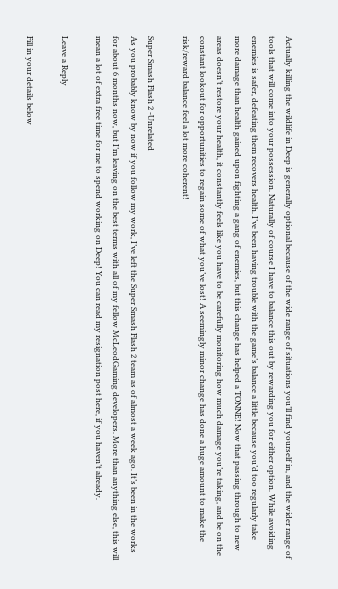Actually killing the wildlife in Deep is generally optional because of the wide range of situations you’ll find yourself in, and the wider range of tools that will come into your possession. Naturally of course I have to balance this out by rewarding you for either option. While avoiding enemies is safer, defeating them recovers health. I’ve been having trouble with the game’s balance a little because you’d too regularly take more damage than health gained upon fighting a gang of enemies, but this change has helped a TONNE! Now that passing through to new areas doesn’t restore your health, it constantly feels like you have to be carefully monitoring how much damage you’re taking, and be on the constant lookout for opportunities to regain some of what you’ve lost! A seemingly minor change has done a huge amount to make the risk/reward balance feel a lot more coherent!

Super Smash Flash 2 -Unrelated
As you probably know by now if you follow my work, I’ve left the Super Smash Flash 2 team as of almost a week ago. It’s been in the works for about 6 months now, but I’m leaving on the best terms with all of my fellow McLeodGaming developers. More than anything else, this will mean a lot of extra free time for me to spend working on Deep! You can read my resignation post here, if you haven’t already.

Leave a Reply

Fill in your details below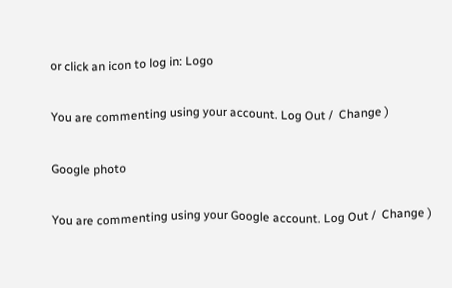or click an icon to log in: Logo

You are commenting using your account. Log Out /  Change )

Google photo

You are commenting using your Google account. Log Out /  Change )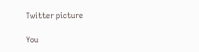Twitter picture

You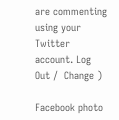are commenting using your Twitter account. Log Out /  Change )

Facebook photo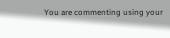You are commenting using your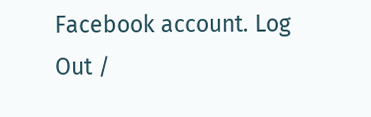Facebook account. Log Out /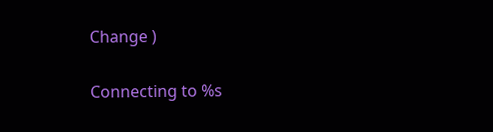Change )

Connecting to %s